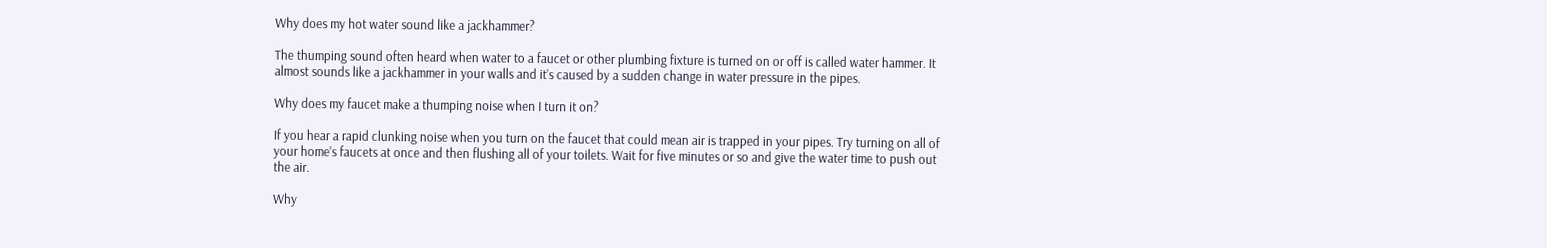Why does my hot water sound like a jackhammer?

The thumping sound often heard when water to a faucet or other plumbing fixture is turned on or off is called water hammer. It almost sounds like a jackhammer in your walls and it’s caused by a sudden change in water pressure in the pipes.

Why does my faucet make a thumping noise when I turn it on?

If you hear a rapid clunking noise when you turn on the faucet that could mean air is trapped in your pipes. Try turning on all of your home’s faucets at once and then flushing all of your toilets. Wait for five minutes or so and give the water time to push out the air.

Why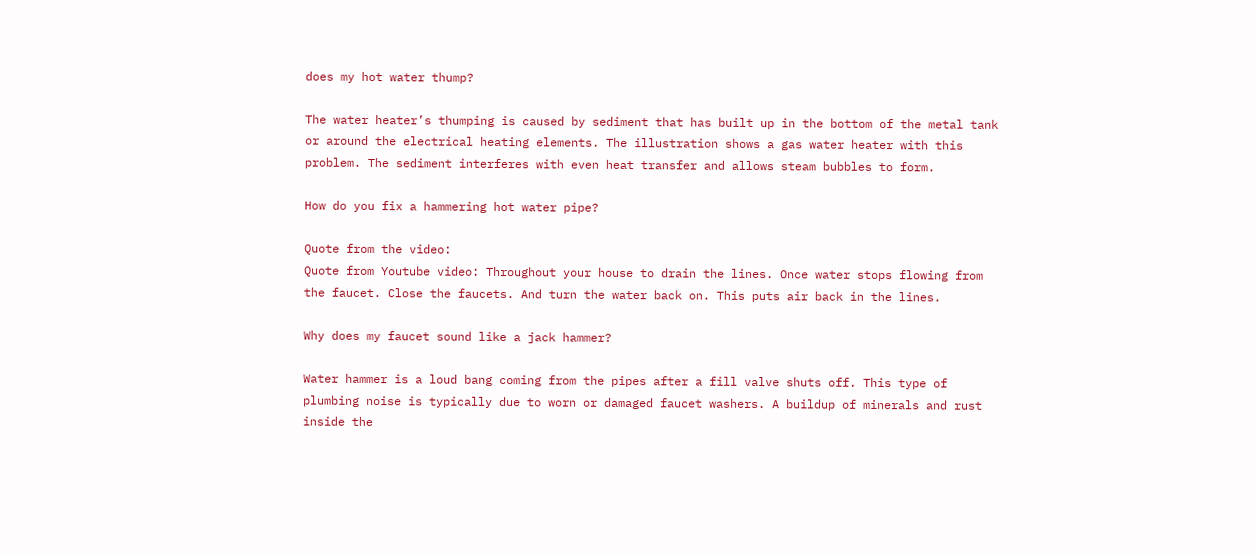does my hot water thump?

The water heater’s thumping is caused by sediment that has built up in the bottom of the metal tank or around the electrical heating elements. The illustration shows a gas water heater with this problem. The sediment interferes with even heat transfer and allows steam bubbles to form.

How do you fix a hammering hot water pipe?

Quote from the video:
Quote from Youtube video: Throughout your house to drain the lines. Once water stops flowing from the faucet. Close the faucets. And turn the water back on. This puts air back in the lines.

Why does my faucet sound like a jack hammer?

Water hammer is a loud bang coming from the pipes after a fill valve shuts off. This type of plumbing noise is typically due to worn or damaged faucet washers. A buildup of minerals and rust inside the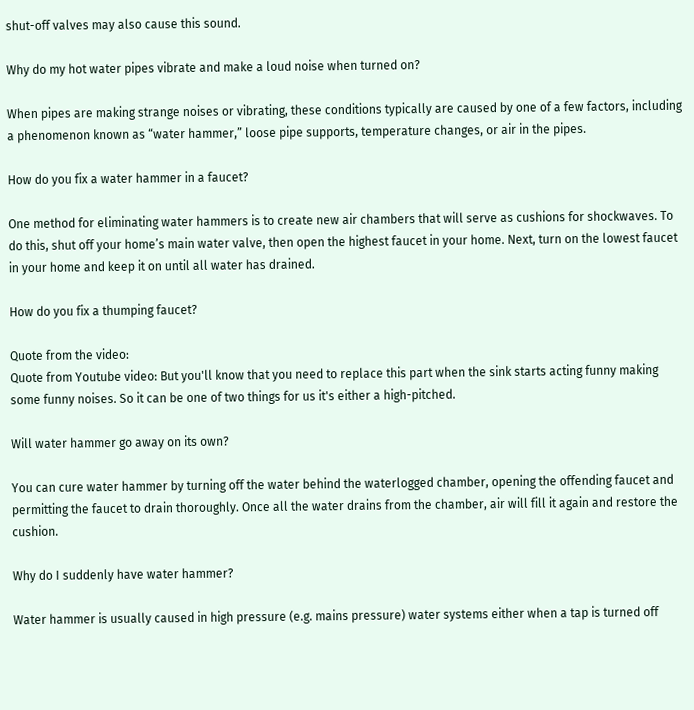shut-off valves may also cause this sound.

Why do my hot water pipes vibrate and make a loud noise when turned on?

When pipes are making strange noises or vibrating, these conditions typically are caused by one of a few factors, including a phenomenon known as “water hammer,” loose pipe supports, temperature changes, or air in the pipes.

How do you fix a water hammer in a faucet?

One method for eliminating water hammers is to create new air chambers that will serve as cushions for shockwaves. To do this, shut off your home’s main water valve, then open the highest faucet in your home. Next, turn on the lowest faucet in your home and keep it on until all water has drained.

How do you fix a thumping faucet?

Quote from the video:
Quote from Youtube video: But you'll know that you need to replace this part when the sink starts acting funny making some funny noises. So it can be one of two things for us it's either a high-pitched.

Will water hammer go away on its own?

You can cure water hammer by turning off the water behind the waterlogged chamber, opening the offending faucet and permitting the faucet to drain thoroughly. Once all the water drains from the chamber, air will fill it again and restore the cushion.

Why do I suddenly have water hammer?

Water hammer is usually caused in high pressure (e.g. mains pressure) water systems either when a tap is turned off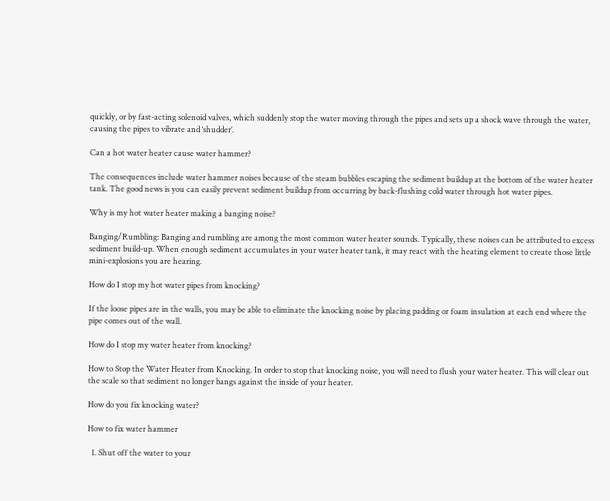quickly, or by fast-acting solenoid valves, which suddenly stop the water moving through the pipes and sets up a shock wave through the water, causing the pipes to vibrate and ‘shudder’.

Can a hot water heater cause water hammer?

The consequences include water hammer noises because of the steam bubbles escaping the sediment buildup at the bottom of the water heater tank. The good news is you can easily prevent sediment buildup from occurring by back-flushing cold water through hot water pipes.

Why is my hot water heater making a banging noise?

Banging/Rumbling: Banging and rumbling are among the most common water heater sounds. Typically, these noises can be attributed to excess sediment build-up. When enough sediment accumulates in your water heater tank, it may react with the heating element to create those little mini-explosions you are hearing.

How do I stop my hot water pipes from knocking?

If the loose pipes are in the walls, you may be able to eliminate the knocking noise by placing padding or foam insulation at each end where the pipe comes out of the wall.

How do I stop my water heater from knocking?

How to Stop the Water Heater from Knocking. In order to stop that knocking noise, you will need to flush your water heater. This will clear out the scale so that sediment no longer bangs against the inside of your heater.

How do you fix knocking water?

How to fix water hammer

  1. Shut off the water to your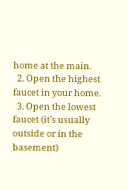home at the main.
  2. Open the highest faucet in your home.
  3. Open the lowest faucet (it’s usually outside or in the basement)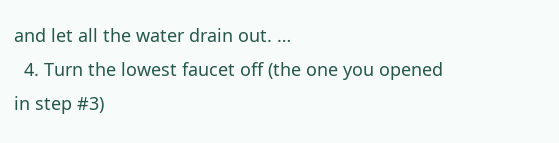and let all the water drain out. …
  4. Turn the lowest faucet off (the one you opened in step #3)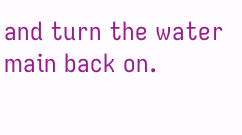and turn the water main back on.